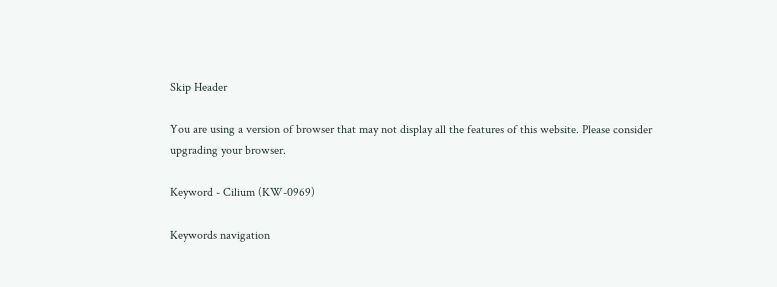Skip Header

You are using a version of browser that may not display all the features of this website. Please consider upgrading your browser.

Keyword - Cilium (KW-0969)

Keywords navigation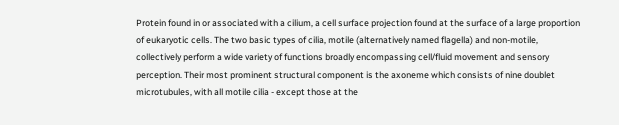Protein found in or associated with a cilium, a cell surface projection found at the surface of a large proportion of eukaryotic cells. The two basic types of cilia, motile (alternatively named flagella) and non-motile, collectively perform a wide variety of functions broadly encompassing cell/fluid movement and sensory perception. Their most prominent structural component is the axoneme which consists of nine doublet microtubules, with all motile cilia - except those at the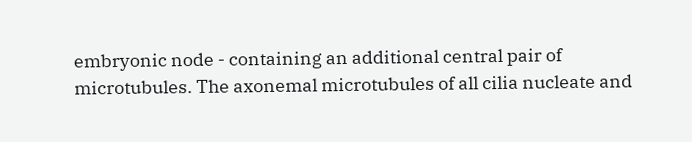embryonic node - containing an additional central pair of microtubules. The axonemal microtubules of all cilia nucleate and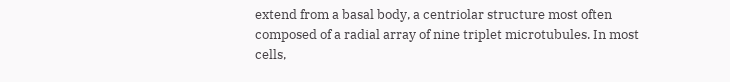extend from a basal body, a centriolar structure most often composed of a radial array of nine triplet microtubules. In most cells,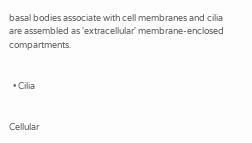basal bodies associate with cell membranes and cilia are assembled as 'extracellular' membrane-enclosed compartments.


  • Cilia


Cellular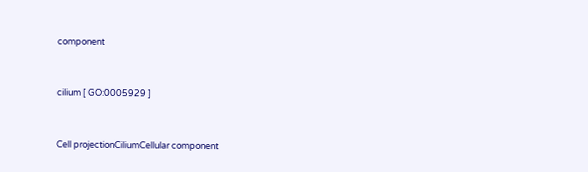component


cilium [ GO:0005929 ]


Cell projectionCiliumCellular component